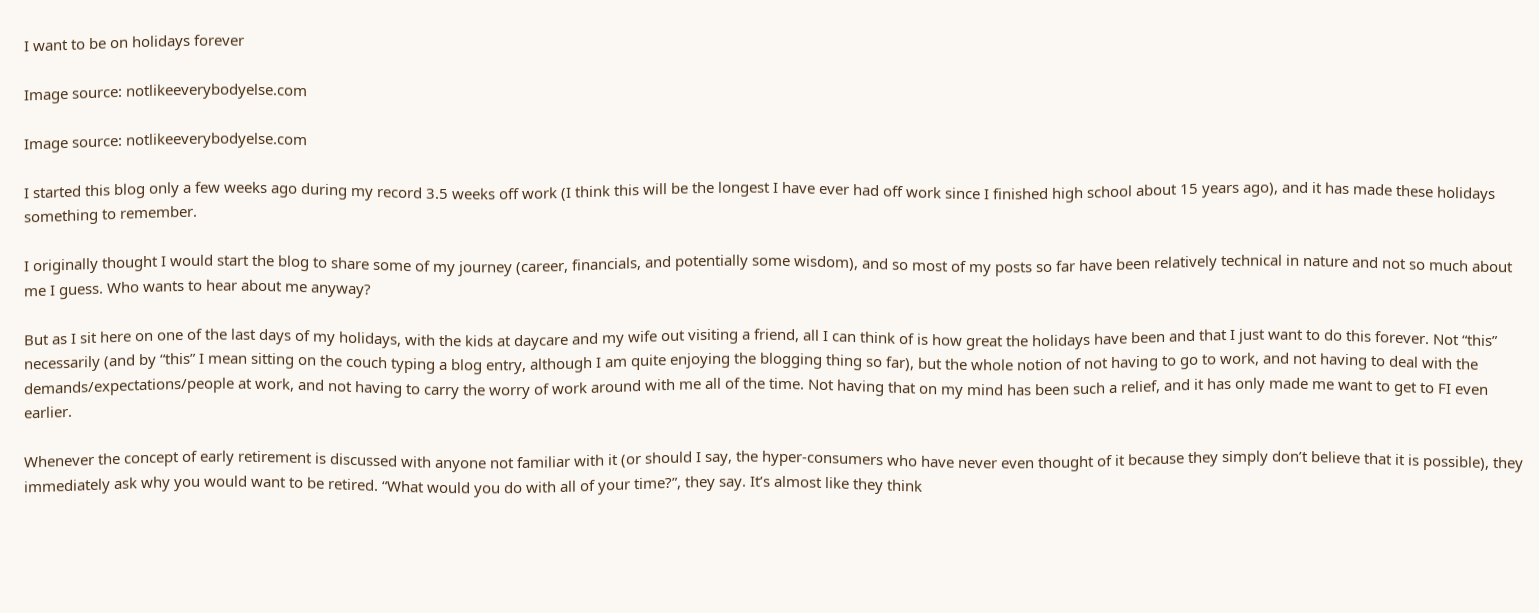I want to be on holidays forever

Image source: notlikeeverybodyelse.com

Image source: notlikeeverybodyelse.com

I started this blog only a few weeks ago during my record 3.5 weeks off work (I think this will be the longest I have ever had off work since I finished high school about 15 years ago), and it has made these holidays something to remember.

I originally thought I would start the blog to share some of my journey (career, financials, and potentially some wisdom), and so most of my posts so far have been relatively technical in nature and not so much about me I guess. Who wants to hear about me anyway?

But as I sit here on one of the last days of my holidays, with the kids at daycare and my wife out visiting a friend, all I can think of is how great the holidays have been and that I just want to do this forever. Not “this” necessarily (and by “this” I mean sitting on the couch typing a blog entry, although I am quite enjoying the blogging thing so far), but the whole notion of not having to go to work, and not having to deal with the demands/expectations/people at work, and not having to carry the worry of work around with me all of the time. Not having that on my mind has been such a relief, and it has only made me want to get to FI even earlier.

Whenever the concept of early retirement is discussed with anyone not familiar with it (or should I say, the hyper-consumers who have never even thought of it because they simply don’t believe that it is possible), they immediately ask why you would want to be retired. “What would you do with all of your time?”, they say. It’s almost like they think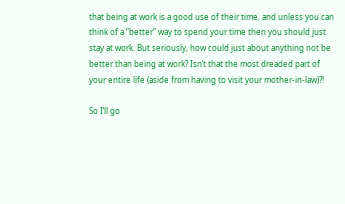that being at work is a good use of their time, and unless you can think of a “better” way to spend your time then you should just stay at work. But seriously, how could just about anything not be better than being at work? Isn’t that the most dreaded part of your entire life (aside from having to visit your mother-in-law)?!

So I’ll go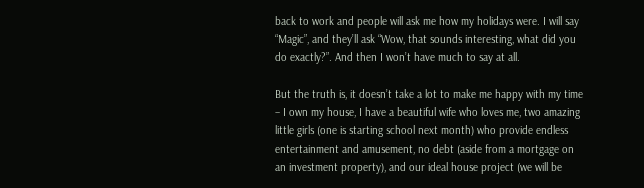back to work and people will ask me how my holidays were. I will say “Magic”, and they’ll ask “Wow, that sounds interesting, what did you do exactly?”. And then I won’t have much to say at all.

But the truth is, it doesn’t take a lot to make me happy with my time – I own my house, I have a beautiful wife who loves me, two amazing little girls (one is starting school next month) who provide endless entertainment and amusement, no debt (aside from a mortgage on an investment property), and our ideal house project (we will be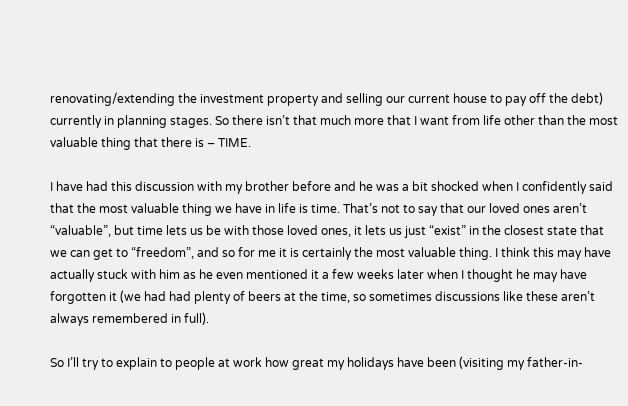renovating/extending the investment property and selling our current house to pay off the debt) currently in planning stages. So there isn’t that much more that I want from life other than the most valuable thing that there is – TIME.

I have had this discussion with my brother before and he was a bit shocked when I confidently said that the most valuable thing we have in life is time. That’s not to say that our loved ones aren’t “valuable”, but time lets us be with those loved ones, it lets us just “exist” in the closest state that we can get to “freedom”, and so for me it is certainly the most valuable thing. I think this may have actually stuck with him as he even mentioned it a few weeks later when I thought he may have forgotten it (we had had plenty of beers at the time, so sometimes discussions like these aren’t always remembered in full).

So I’ll try to explain to people at work how great my holidays have been (visiting my father-in-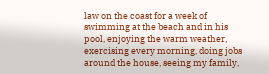law on the coast for a week of swimming at the beach and in his pool, enjoying the warm weather, exercising every morning, doing jobs around the house, seeing my family,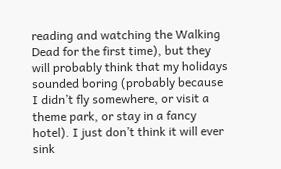reading and watching the Walking Dead for the first time), but they will probably think that my holidays sounded boring (probably because I didn’t fly somewhere, or visit a theme park, or stay in a fancy hotel). I just don’t think it will ever sink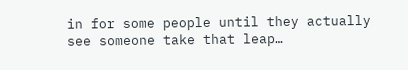in for some people until they actually see someone take that leap…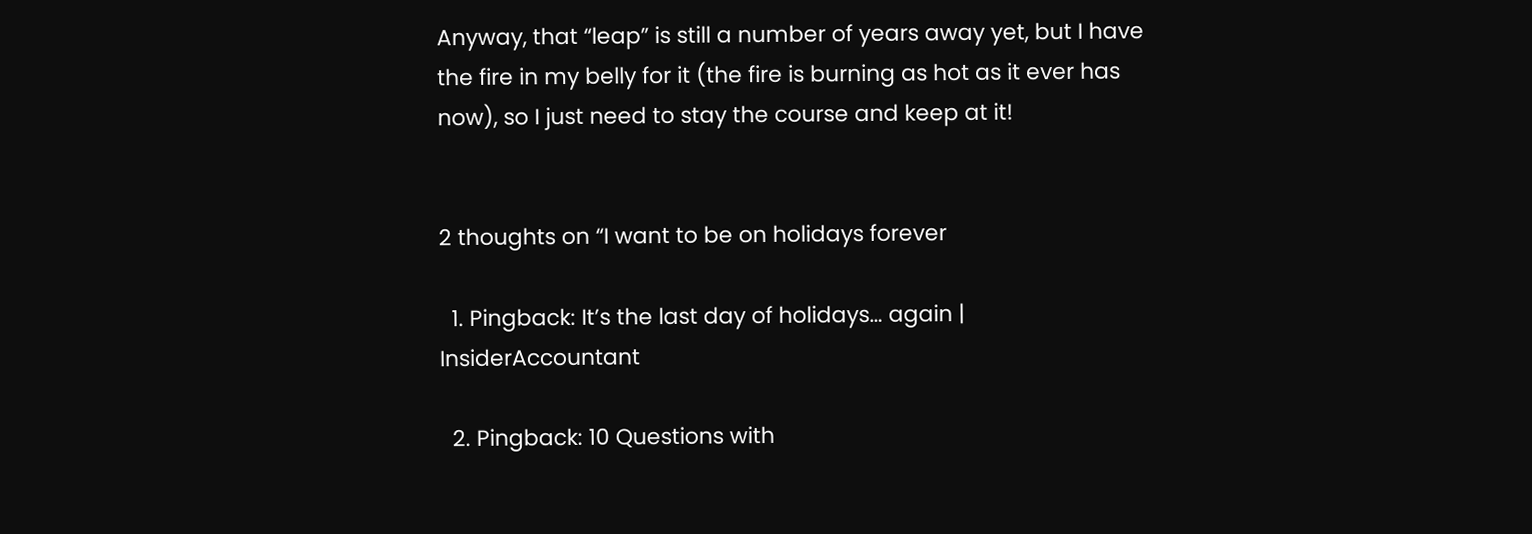Anyway, that “leap” is still a number of years away yet, but I have the fire in my belly for it (the fire is burning as hot as it ever has now), so I just need to stay the course and keep at it!


2 thoughts on “I want to be on holidays forever

  1. Pingback: It’s the last day of holidays… again | InsiderAccountant

  2. Pingback: 10 Questions with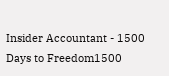Insider Accountant - 1500 Days to Freedom1500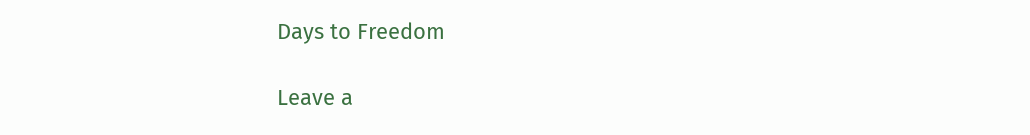Days to Freedom

Leave a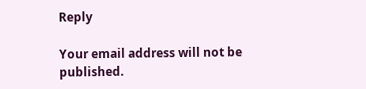Reply

Your email address will not be published.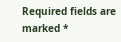Required fields are marked *